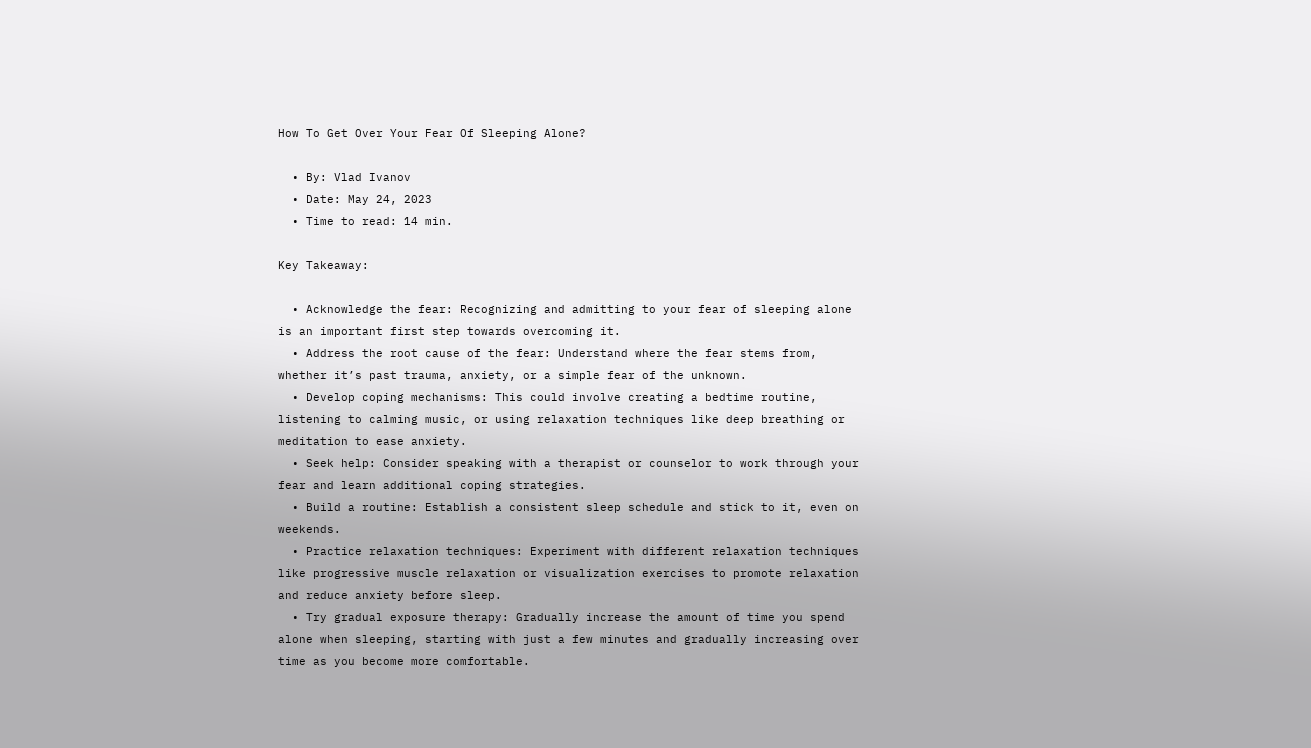How To Get Over Your Fear Of Sleeping Alone?

  • By: Vlad Ivanov
  • Date: May 24, 2023
  • Time to read: 14 min.

Key Takeaway:

  • Acknowledge the fear: Recognizing and admitting to your fear of sleeping alone is an important first step towards overcoming it.
  • Address the root cause of the fear: Understand where the fear stems from, whether it’s past trauma, anxiety, or a simple fear of the unknown.
  • Develop coping mechanisms: This could involve creating a bedtime routine, listening to calming music, or using relaxation techniques like deep breathing or meditation to ease anxiety.
  • Seek help: Consider speaking with a therapist or counselor to work through your fear and learn additional coping strategies.
  • Build a routine: Establish a consistent sleep schedule and stick to it, even on weekends.
  • Practice relaxation techniques: Experiment with different relaxation techniques like progressive muscle relaxation or visualization exercises to promote relaxation and reduce anxiety before sleep.
  • Try gradual exposure therapy: Gradually increase the amount of time you spend alone when sleeping, starting with just a few minutes and gradually increasing over time as you become more comfortable.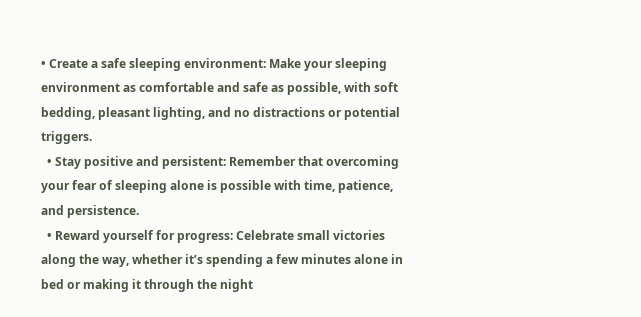• Create a safe sleeping environment: Make your sleeping environment as comfortable and safe as possible, with soft bedding, pleasant lighting, and no distractions or potential triggers.
  • Stay positive and persistent: Remember that overcoming your fear of sleeping alone is possible with time, patience, and persistence.
  • Reward yourself for progress: Celebrate small victories along the way, whether it’s spending a few minutes alone in bed or making it through the night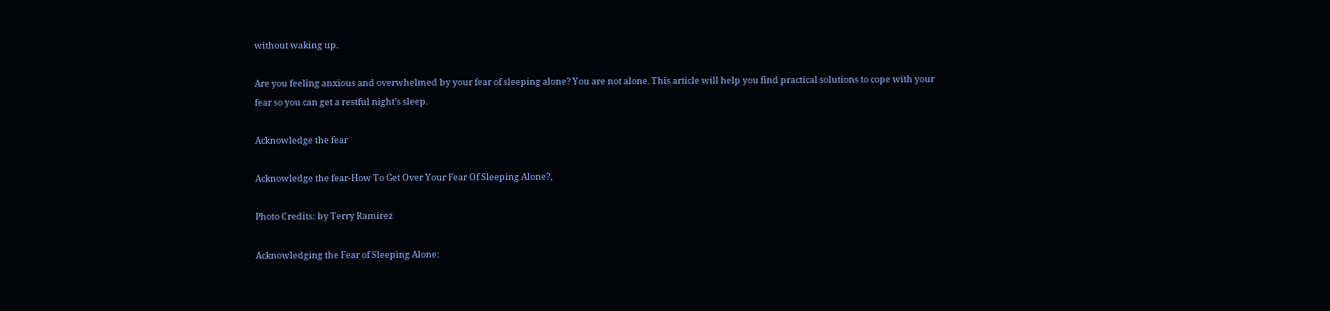without waking up.

Are you feeling anxious and overwhelmed by your fear of sleeping alone? You are not alone. This article will help you find practical solutions to cope with your fear so you can get a restful night’s sleep.

Acknowledge the fear

Acknowledge the fear-How To Get Over Your Fear Of Sleeping Alone?,

Photo Credits: by Terry Ramirez

Acknowledging the Fear of Sleeping Alone: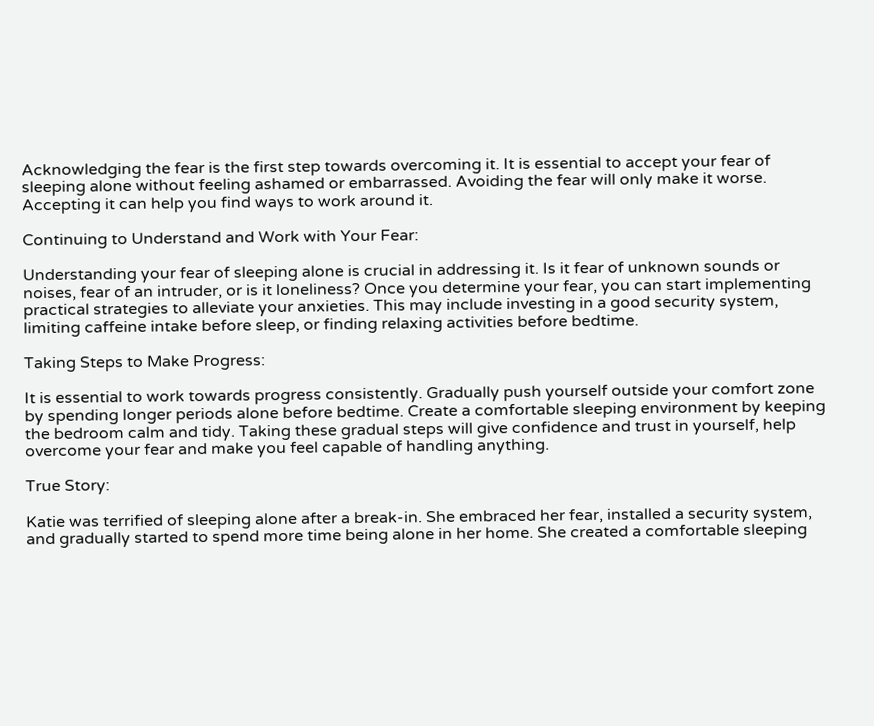Acknowledging the fear is the first step towards overcoming it. It is essential to accept your fear of sleeping alone without feeling ashamed or embarrassed. Avoiding the fear will only make it worse. Accepting it can help you find ways to work around it.

Continuing to Understand and Work with Your Fear:

Understanding your fear of sleeping alone is crucial in addressing it. Is it fear of unknown sounds or noises, fear of an intruder, or is it loneliness? Once you determine your fear, you can start implementing practical strategies to alleviate your anxieties. This may include investing in a good security system, limiting caffeine intake before sleep, or finding relaxing activities before bedtime.

Taking Steps to Make Progress:

It is essential to work towards progress consistently. Gradually push yourself outside your comfort zone by spending longer periods alone before bedtime. Create a comfortable sleeping environment by keeping the bedroom calm and tidy. Taking these gradual steps will give confidence and trust in yourself, help overcome your fear and make you feel capable of handling anything.

True Story:

Katie was terrified of sleeping alone after a break-in. She embraced her fear, installed a security system, and gradually started to spend more time being alone in her home. She created a comfortable sleeping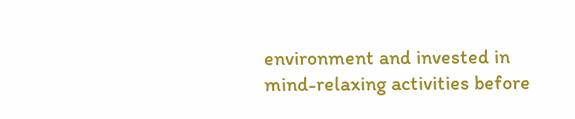environment and invested in mind-relaxing activities before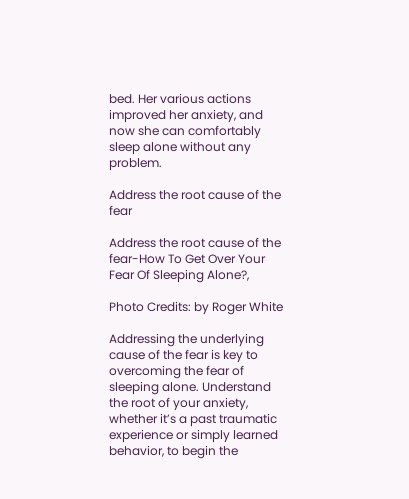bed. Her various actions improved her anxiety, and now she can comfortably sleep alone without any problem.

Address the root cause of the fear

Address the root cause of the fear-How To Get Over Your Fear Of Sleeping Alone?,

Photo Credits: by Roger White

Addressing the underlying cause of the fear is key to overcoming the fear of sleeping alone. Understand the root of your anxiety, whether it’s a past traumatic experience or simply learned behavior, to begin the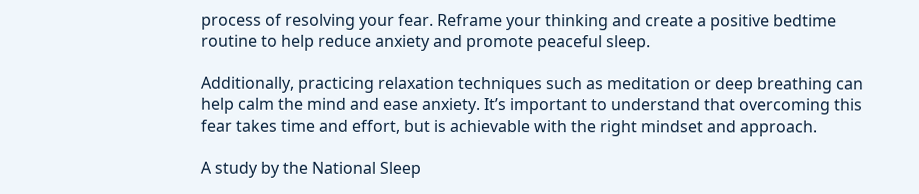process of resolving your fear. Reframe your thinking and create a positive bedtime routine to help reduce anxiety and promote peaceful sleep.

Additionally, practicing relaxation techniques such as meditation or deep breathing can help calm the mind and ease anxiety. It’s important to understand that overcoming this fear takes time and effort, but is achievable with the right mindset and approach.

A study by the National Sleep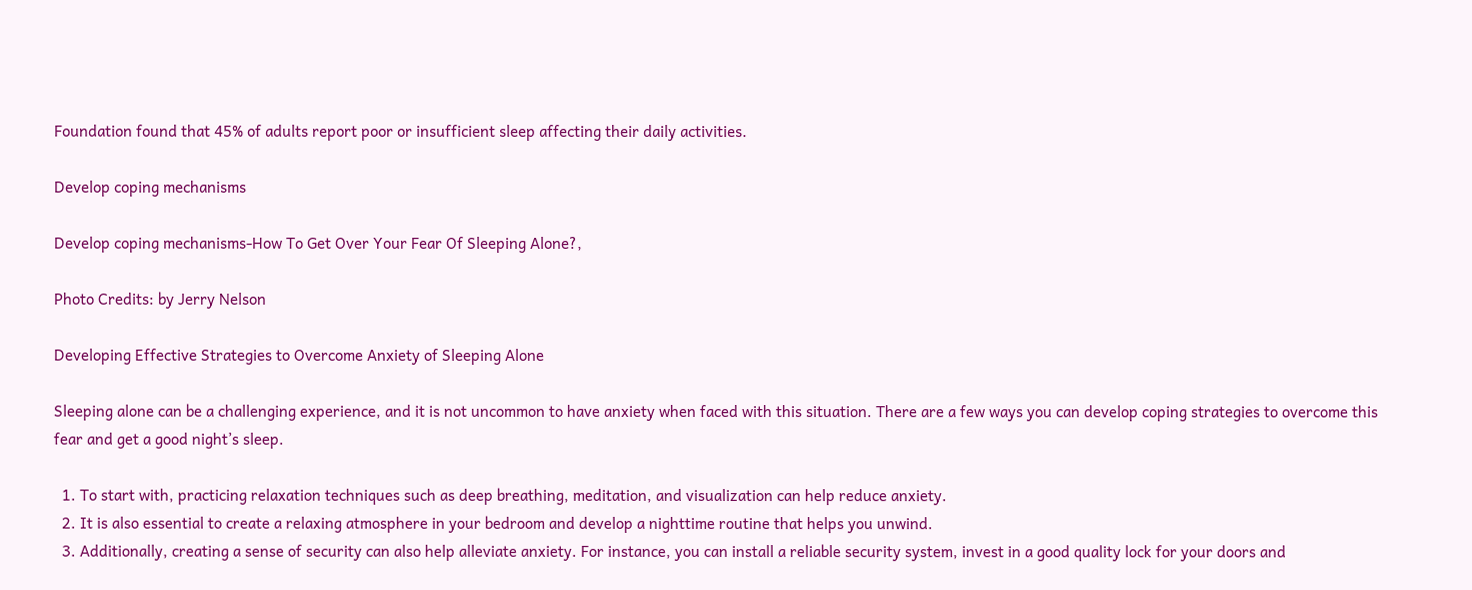Foundation found that 45% of adults report poor or insufficient sleep affecting their daily activities.

Develop coping mechanisms

Develop coping mechanisms-How To Get Over Your Fear Of Sleeping Alone?,

Photo Credits: by Jerry Nelson

Developing Effective Strategies to Overcome Anxiety of Sleeping Alone

Sleeping alone can be a challenging experience, and it is not uncommon to have anxiety when faced with this situation. There are a few ways you can develop coping strategies to overcome this fear and get a good night’s sleep.

  1. To start with, practicing relaxation techniques such as deep breathing, meditation, and visualization can help reduce anxiety.
  2. It is also essential to create a relaxing atmosphere in your bedroom and develop a nighttime routine that helps you unwind.
  3. Additionally, creating a sense of security can also help alleviate anxiety. For instance, you can install a reliable security system, invest in a good quality lock for your doors and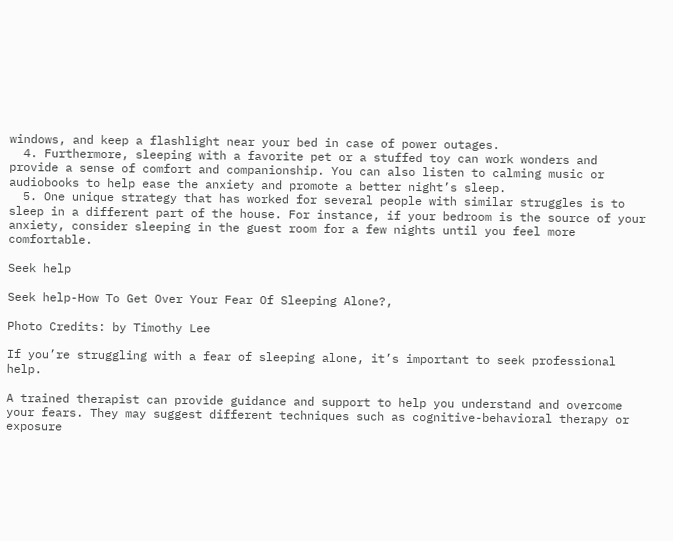windows, and keep a flashlight near your bed in case of power outages.
  4. Furthermore, sleeping with a favorite pet or a stuffed toy can work wonders and provide a sense of comfort and companionship. You can also listen to calming music or audiobooks to help ease the anxiety and promote a better night’s sleep.
  5. One unique strategy that has worked for several people with similar struggles is to sleep in a different part of the house. For instance, if your bedroom is the source of your anxiety, consider sleeping in the guest room for a few nights until you feel more comfortable.

Seek help

Seek help-How To Get Over Your Fear Of Sleeping Alone?,

Photo Credits: by Timothy Lee

If you’re struggling with a fear of sleeping alone, it’s important to seek professional help.

A trained therapist can provide guidance and support to help you understand and overcome your fears. They may suggest different techniques such as cognitive-behavioral therapy or exposure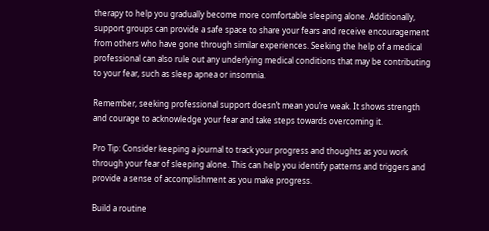therapy to help you gradually become more comfortable sleeping alone. Additionally, support groups can provide a safe space to share your fears and receive encouragement from others who have gone through similar experiences. Seeking the help of a medical professional can also rule out any underlying medical conditions that may be contributing to your fear, such as sleep apnea or insomnia.

Remember, seeking professional support doesn’t mean you’re weak. It shows strength and courage to acknowledge your fear and take steps towards overcoming it.

Pro Tip: Consider keeping a journal to track your progress and thoughts as you work through your fear of sleeping alone. This can help you identify patterns and triggers and provide a sense of accomplishment as you make progress.

Build a routine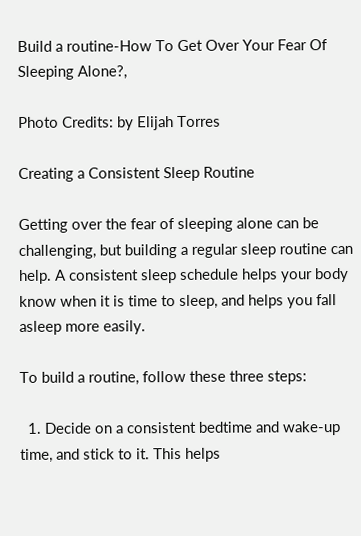Build a routine-How To Get Over Your Fear Of Sleeping Alone?,

Photo Credits: by Elijah Torres

Creating a Consistent Sleep Routine

Getting over the fear of sleeping alone can be challenging, but building a regular sleep routine can help. A consistent sleep schedule helps your body know when it is time to sleep, and helps you fall asleep more easily.

To build a routine, follow these three steps:

  1. Decide on a consistent bedtime and wake-up time, and stick to it. This helps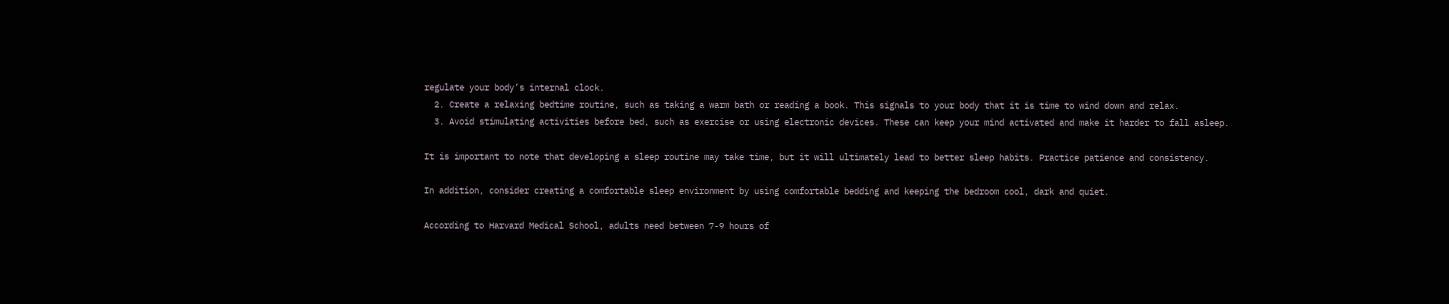regulate your body’s internal clock.
  2. Create a relaxing bedtime routine, such as taking a warm bath or reading a book. This signals to your body that it is time to wind down and relax.
  3. Avoid stimulating activities before bed, such as exercise or using electronic devices. These can keep your mind activated and make it harder to fall asleep.

It is important to note that developing a sleep routine may take time, but it will ultimately lead to better sleep habits. Practice patience and consistency.

In addition, consider creating a comfortable sleep environment by using comfortable bedding and keeping the bedroom cool, dark and quiet.

According to Harvard Medical School, adults need between 7-9 hours of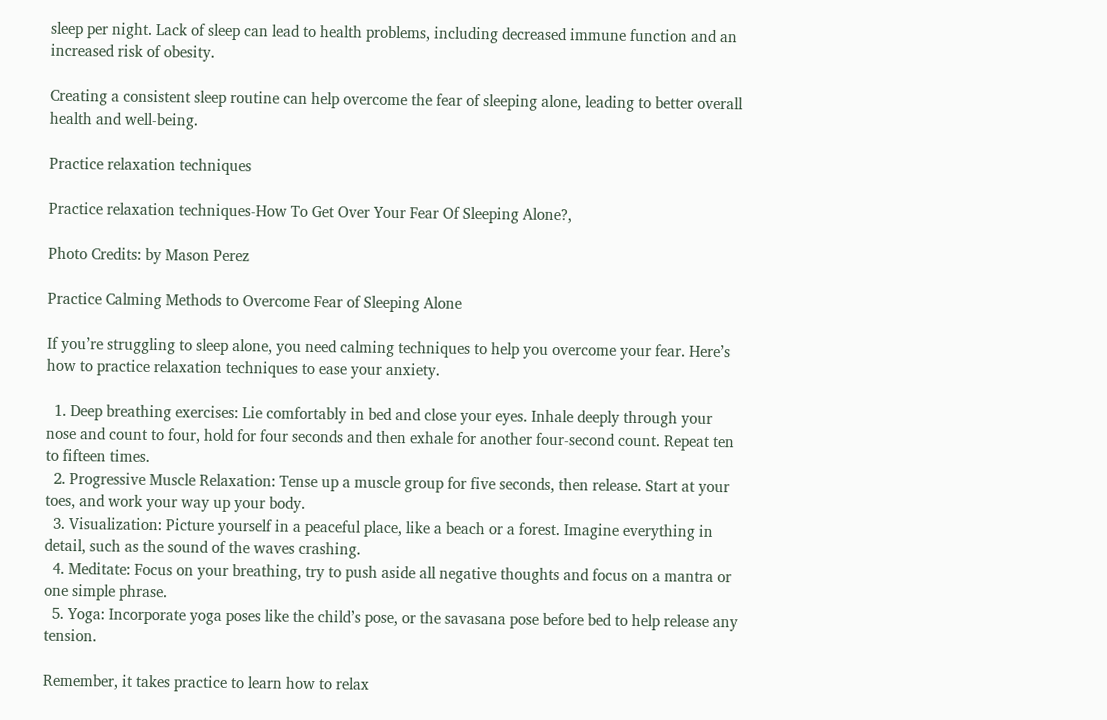sleep per night. Lack of sleep can lead to health problems, including decreased immune function and an increased risk of obesity.

Creating a consistent sleep routine can help overcome the fear of sleeping alone, leading to better overall health and well-being.

Practice relaxation techniques

Practice relaxation techniques-How To Get Over Your Fear Of Sleeping Alone?,

Photo Credits: by Mason Perez

Practice Calming Methods to Overcome Fear of Sleeping Alone

If you’re struggling to sleep alone, you need calming techniques to help you overcome your fear. Here’s how to practice relaxation techniques to ease your anxiety.

  1. Deep breathing exercises: Lie comfortably in bed and close your eyes. Inhale deeply through your nose and count to four, hold for four seconds and then exhale for another four-second count. Repeat ten to fifteen times.
  2. Progressive Muscle Relaxation: Tense up a muscle group for five seconds, then release. Start at your toes, and work your way up your body.
  3. Visualization: Picture yourself in a peaceful place, like a beach or a forest. Imagine everything in detail, such as the sound of the waves crashing.
  4. Meditate: Focus on your breathing, try to push aside all negative thoughts and focus on a mantra or one simple phrase.
  5. Yoga: Incorporate yoga poses like the child’s pose, or the savasana pose before bed to help release any tension.

Remember, it takes practice to learn how to relax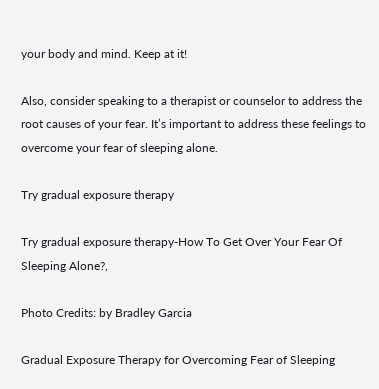your body and mind. Keep at it!

Also, consider speaking to a therapist or counselor to address the root causes of your fear. It’s important to address these feelings to overcome your fear of sleeping alone.

Try gradual exposure therapy

Try gradual exposure therapy-How To Get Over Your Fear Of Sleeping Alone?,

Photo Credits: by Bradley Garcia

Gradual Exposure Therapy for Overcoming Fear of Sleeping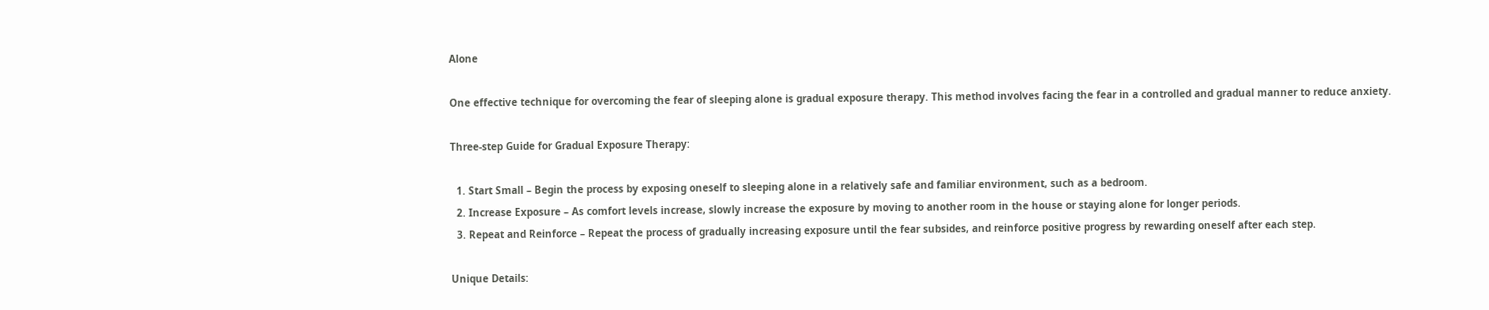Alone

One effective technique for overcoming the fear of sleeping alone is gradual exposure therapy. This method involves facing the fear in a controlled and gradual manner to reduce anxiety.

Three-step Guide for Gradual Exposure Therapy:

  1. Start Small – Begin the process by exposing oneself to sleeping alone in a relatively safe and familiar environment, such as a bedroom.
  2. Increase Exposure – As comfort levels increase, slowly increase the exposure by moving to another room in the house or staying alone for longer periods.
  3. Repeat and Reinforce – Repeat the process of gradually increasing exposure until the fear subsides, and reinforce positive progress by rewarding oneself after each step.

Unique Details: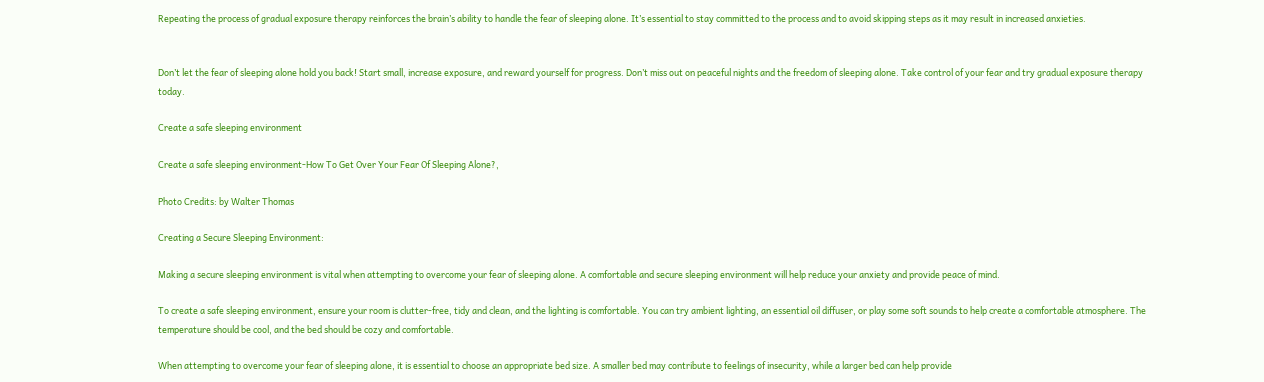Repeating the process of gradual exposure therapy reinforces the brain’s ability to handle the fear of sleeping alone. It’s essential to stay committed to the process and to avoid skipping steps as it may result in increased anxieties.


Don’t let the fear of sleeping alone hold you back! Start small, increase exposure, and reward yourself for progress. Don’t miss out on peaceful nights and the freedom of sleeping alone. Take control of your fear and try gradual exposure therapy today.

Create a safe sleeping environment

Create a safe sleeping environment-How To Get Over Your Fear Of Sleeping Alone?,

Photo Credits: by Walter Thomas

Creating a Secure Sleeping Environment:

Making a secure sleeping environment is vital when attempting to overcome your fear of sleeping alone. A comfortable and secure sleeping environment will help reduce your anxiety and provide peace of mind.

To create a safe sleeping environment, ensure your room is clutter-free, tidy and clean, and the lighting is comfortable. You can try ambient lighting, an essential oil diffuser, or play some soft sounds to help create a comfortable atmosphere. The temperature should be cool, and the bed should be cozy and comfortable.

When attempting to overcome your fear of sleeping alone, it is essential to choose an appropriate bed size. A smaller bed may contribute to feelings of insecurity, while a larger bed can help provide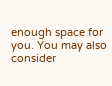enough space for you. You may also consider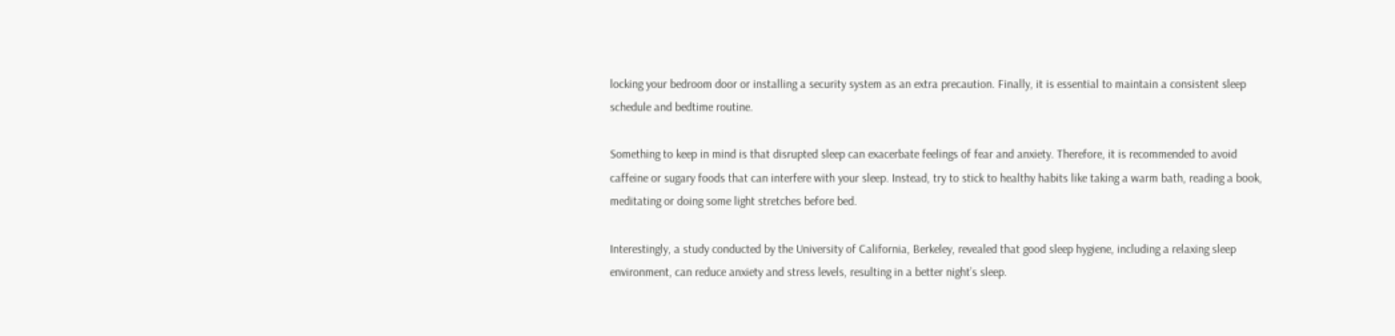locking your bedroom door or installing a security system as an extra precaution. Finally, it is essential to maintain a consistent sleep schedule and bedtime routine.

Something to keep in mind is that disrupted sleep can exacerbate feelings of fear and anxiety. Therefore, it is recommended to avoid caffeine or sugary foods that can interfere with your sleep. Instead, try to stick to healthy habits like taking a warm bath, reading a book, meditating or doing some light stretches before bed.

Interestingly, a study conducted by the University of California, Berkeley, revealed that good sleep hygiene, including a relaxing sleep environment, can reduce anxiety and stress levels, resulting in a better night’s sleep.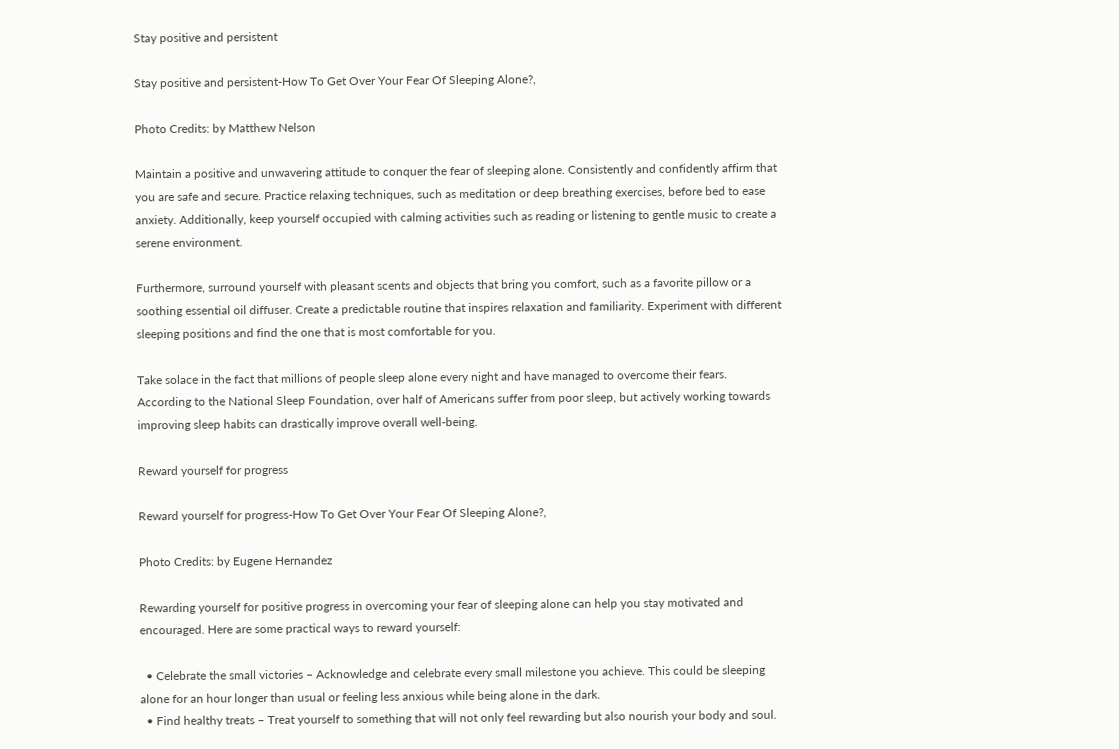Stay positive and persistent

Stay positive and persistent-How To Get Over Your Fear Of Sleeping Alone?,

Photo Credits: by Matthew Nelson

Maintain a positive and unwavering attitude to conquer the fear of sleeping alone. Consistently and confidently affirm that you are safe and secure. Practice relaxing techniques, such as meditation or deep breathing exercises, before bed to ease anxiety. Additionally, keep yourself occupied with calming activities such as reading or listening to gentle music to create a serene environment.

Furthermore, surround yourself with pleasant scents and objects that bring you comfort, such as a favorite pillow or a soothing essential oil diffuser. Create a predictable routine that inspires relaxation and familiarity. Experiment with different sleeping positions and find the one that is most comfortable for you.

Take solace in the fact that millions of people sleep alone every night and have managed to overcome their fears. According to the National Sleep Foundation, over half of Americans suffer from poor sleep, but actively working towards improving sleep habits can drastically improve overall well-being.

Reward yourself for progress

Reward yourself for progress-How To Get Over Your Fear Of Sleeping Alone?,

Photo Credits: by Eugene Hernandez

Rewarding yourself for positive progress in overcoming your fear of sleeping alone can help you stay motivated and encouraged. Here are some practical ways to reward yourself:

  • Celebrate the small victories – Acknowledge and celebrate every small milestone you achieve. This could be sleeping alone for an hour longer than usual or feeling less anxious while being alone in the dark.
  • Find healthy treats – Treat yourself to something that will not only feel rewarding but also nourish your body and soul.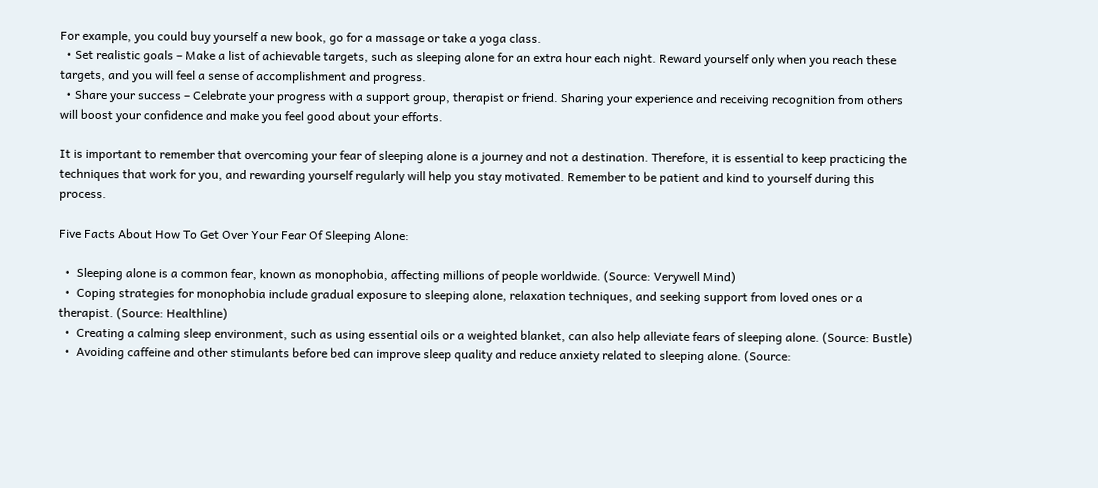For example, you could buy yourself a new book, go for a massage or take a yoga class.
  • Set realistic goals – Make a list of achievable targets, such as sleeping alone for an extra hour each night. Reward yourself only when you reach these targets, and you will feel a sense of accomplishment and progress.
  • Share your success – Celebrate your progress with a support group, therapist or friend. Sharing your experience and receiving recognition from others will boost your confidence and make you feel good about your efforts.

It is important to remember that overcoming your fear of sleeping alone is a journey and not a destination. Therefore, it is essential to keep practicing the techniques that work for you, and rewarding yourself regularly will help you stay motivated. Remember to be patient and kind to yourself during this process.

Five Facts About How To Get Over Your Fear Of Sleeping Alone:

  •  Sleeping alone is a common fear, known as monophobia, affecting millions of people worldwide. (Source: Verywell Mind)
  •  Coping strategies for monophobia include gradual exposure to sleeping alone, relaxation techniques, and seeking support from loved ones or a therapist. (Source: Healthline)
  •  Creating a calming sleep environment, such as using essential oils or a weighted blanket, can also help alleviate fears of sleeping alone. (Source: Bustle)
  •  Avoiding caffeine and other stimulants before bed can improve sleep quality and reduce anxiety related to sleeping alone. (Source: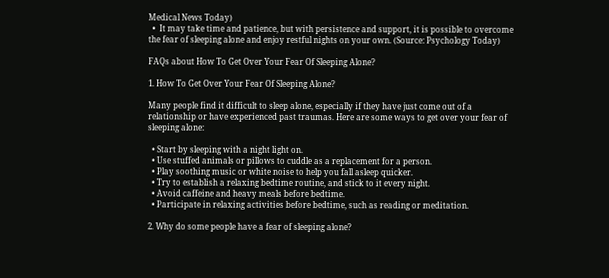Medical News Today)
  •  It may take time and patience, but with persistence and support, it is possible to overcome the fear of sleeping alone and enjoy restful nights on your own. (Source: Psychology Today)

FAQs about How To Get Over Your Fear Of Sleeping Alone?

1. How To Get Over Your Fear Of Sleeping Alone?

Many people find it difficult to sleep alone, especially if they have just come out of a relationship or have experienced past traumas. Here are some ways to get over your fear of sleeping alone:

  • Start by sleeping with a night light on.
  • Use stuffed animals or pillows to cuddle as a replacement for a person.
  • Play soothing music or white noise to help you fall asleep quicker.
  • Try to establish a relaxing bedtime routine, and stick to it every night.
  • Avoid caffeine and heavy meals before bedtime.
  • Participate in relaxing activities before bedtime, such as reading or meditation.

2. Why do some people have a fear of sleeping alone?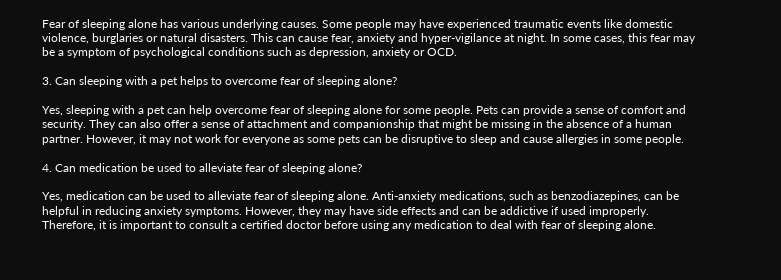Fear of sleeping alone has various underlying causes. Some people may have experienced traumatic events like domestic violence, burglaries or natural disasters. This can cause fear, anxiety and hyper-vigilance at night. In some cases, this fear may be a symptom of psychological conditions such as depression, anxiety or OCD.

3. Can sleeping with a pet helps to overcome fear of sleeping alone?

Yes, sleeping with a pet can help overcome fear of sleeping alone for some people. Pets can provide a sense of comfort and security. They can also offer a sense of attachment and companionship that might be missing in the absence of a human partner. However, it may not work for everyone as some pets can be disruptive to sleep and cause allergies in some people.

4. Can medication be used to alleviate fear of sleeping alone?

Yes, medication can be used to alleviate fear of sleeping alone. Anti-anxiety medications, such as benzodiazepines, can be helpful in reducing anxiety symptoms. However, they may have side effects and can be addictive if used improperly. Therefore, it is important to consult a certified doctor before using any medication to deal with fear of sleeping alone.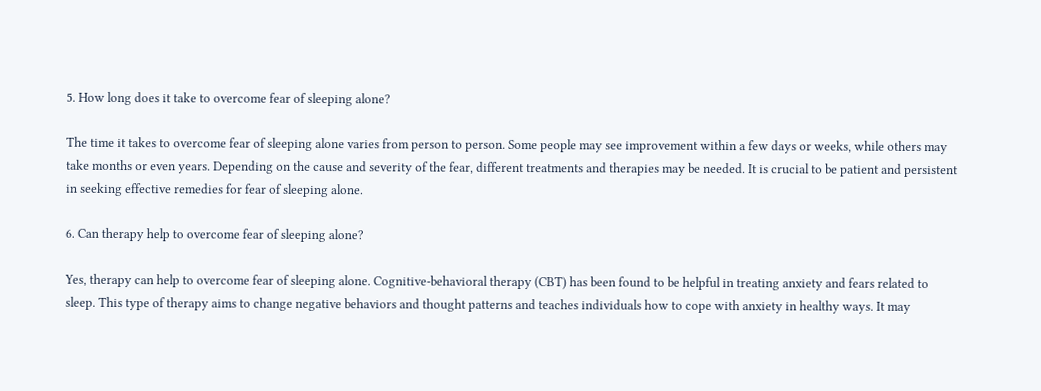5. How long does it take to overcome fear of sleeping alone?

The time it takes to overcome fear of sleeping alone varies from person to person. Some people may see improvement within a few days or weeks, while others may take months or even years. Depending on the cause and severity of the fear, different treatments and therapies may be needed. It is crucial to be patient and persistent in seeking effective remedies for fear of sleeping alone.

6. Can therapy help to overcome fear of sleeping alone?

Yes, therapy can help to overcome fear of sleeping alone. Cognitive-behavioral therapy (CBT) has been found to be helpful in treating anxiety and fears related to sleep. This type of therapy aims to change negative behaviors and thought patterns and teaches individuals how to cope with anxiety in healthy ways. It may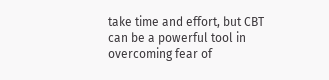take time and effort, but CBT can be a powerful tool in overcoming fear of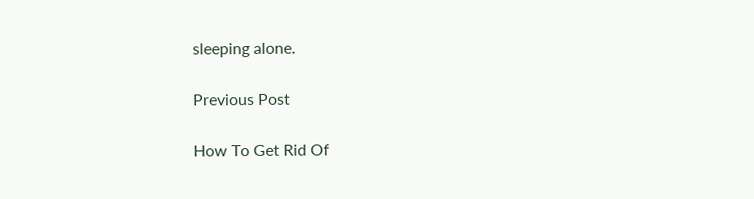sleeping alone.

Previous Post

How To Get Rid Of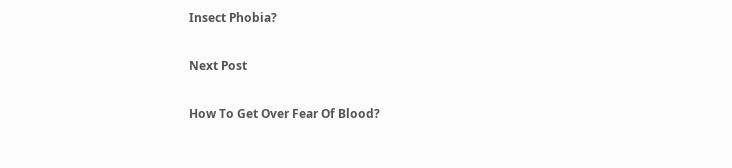Insect Phobia?

Next Post

How To Get Over Fear Of Blood?